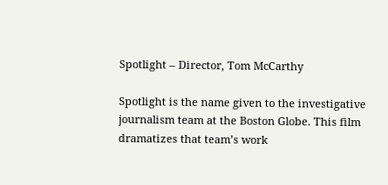Spotlight – Director, Tom McCarthy

Spotlight is the name given to the investigative journalism team at the Boston Globe. This film dramatizes that team’s work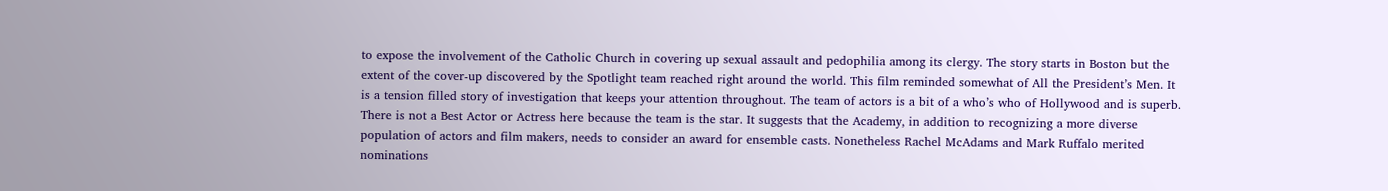to expose the involvement of the Catholic Church in covering up sexual assault and pedophilia among its clergy. The story starts in Boston but the extent of the cover-up discovered by the Spotlight team reached right around the world. This film reminded somewhat of All the President’s Men. It is a tension filled story of investigation that keeps your attention throughout. The team of actors is a bit of a who’s who of Hollywood and is superb. There is not a Best Actor or Actress here because the team is the star. It suggests that the Academy, in addition to recognizing a more diverse population of actors and film makers, needs to consider an award for ensemble casts. Nonetheless Rachel McAdams and Mark Ruffalo merited nominations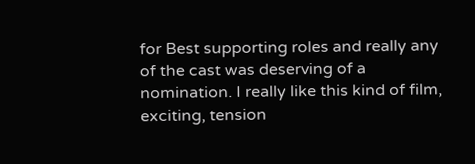for Best supporting roles and really any of the cast was deserving of a nomination. I really like this kind of film, exciting, tension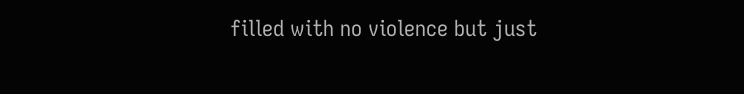filled with no violence but just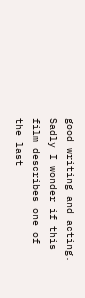good writing and acting. Sadly I wonder if this film describes one of the last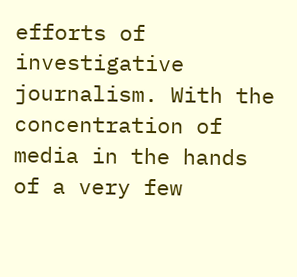efforts of investigative journalism. With the concentration of media in the hands of a very few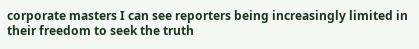corporate masters I can see reporters being increasingly limited in their freedom to seek the truth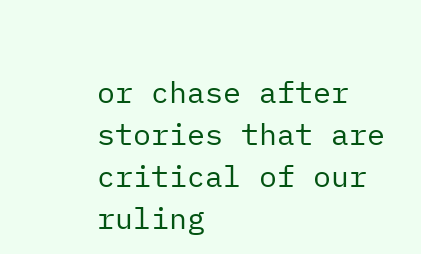or chase after stories that are critical of our ruling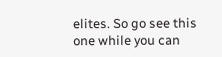elites. So go see this one while you can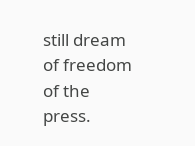still dream of freedom of the press.